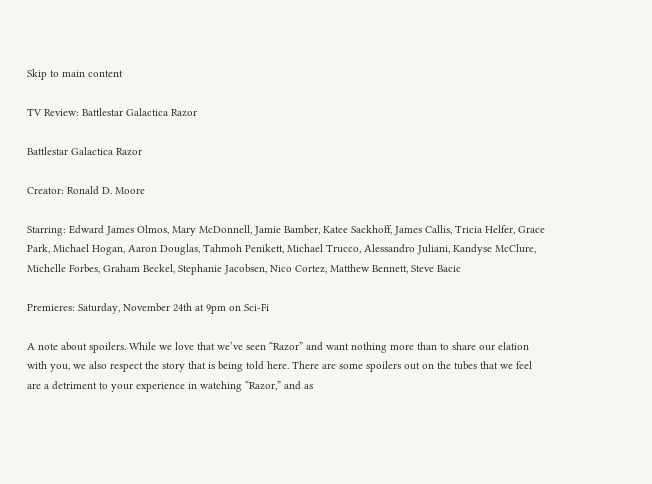Skip to main content

TV Review: Battlestar Galactica Razor

Battlestar Galactica Razor

Creator: Ronald D. Moore

Starring: Edward James Olmos, Mary McDonnell, Jamie Bamber, Katee Sackhoff, James Callis, Tricia Helfer, Grace Park, Michael Hogan, Aaron Douglas, Tahmoh Penikett, Michael Trucco, Alessandro Juliani, Kandyse McClure, Michelle Forbes, Graham Beckel, Stephanie Jacobsen, Nico Cortez, Matthew Bennett, Steve Bacic

Premieres: Saturday, November 24th at 9pm on Sci-Fi

A note about spoilers. While we love that we’ve seen “Razor” and want nothing more than to share our elation with you, we also respect the story that is being told here. There are some spoilers out on the tubes that we feel are a detriment to your experience in watching “Razor,” and as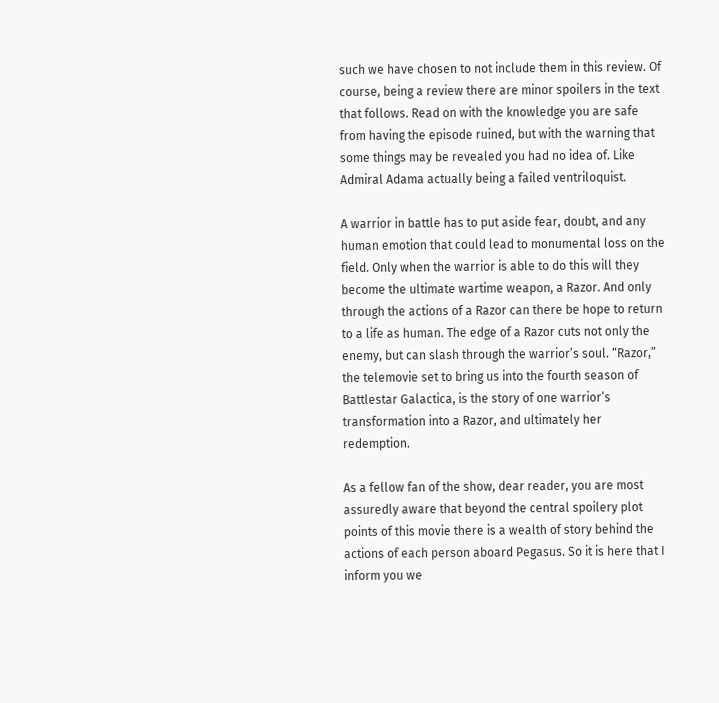such we have chosen to not include them in this review. Of course, being a review there are minor spoilers in the text that follows. Read on with the knowledge you are safe from having the episode ruined, but with the warning that some things may be revealed you had no idea of. Like Admiral Adama actually being a failed ventriloquist.

A warrior in battle has to put aside fear, doubt, and any human emotion that could lead to monumental loss on the field. Only when the warrior is able to do this will they become the ultimate wartime weapon, a Razor. And only through the actions of a Razor can there be hope to return to a life as human. The edge of a Razor cuts not only the enemy, but can slash through the warrior’s soul. “Razor,” the telemovie set to bring us into the fourth season of Battlestar Galactica, is the story of one warrior’s transformation into a Razor, and ultimately her redemption.

As a fellow fan of the show, dear reader, you are most assuredly aware that beyond the central spoilery plot points of this movie there is a wealth of story behind the actions of each person aboard Pegasus. So it is here that I inform you we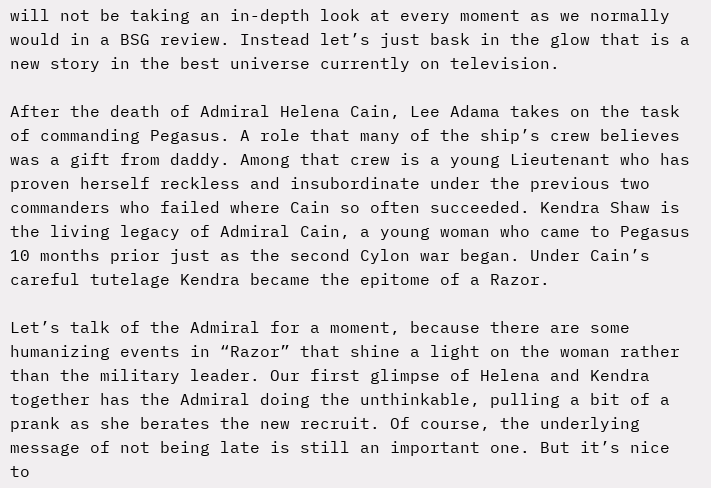will not be taking an in-depth look at every moment as we normally would in a BSG review. Instead let’s just bask in the glow that is a new story in the best universe currently on television.

After the death of Admiral Helena Cain, Lee Adama takes on the task of commanding Pegasus. A role that many of the ship’s crew believes was a gift from daddy. Among that crew is a young Lieutenant who has proven herself reckless and insubordinate under the previous two commanders who failed where Cain so often succeeded. Kendra Shaw is the living legacy of Admiral Cain, a young woman who came to Pegasus 10 months prior just as the second Cylon war began. Under Cain’s careful tutelage Kendra became the epitome of a Razor.

Let’s talk of the Admiral for a moment, because there are some humanizing events in “Razor” that shine a light on the woman rather than the military leader. Our first glimpse of Helena and Kendra together has the Admiral doing the unthinkable, pulling a bit of a prank as she berates the new recruit. Of course, the underlying message of not being late is still an important one. But it’s nice to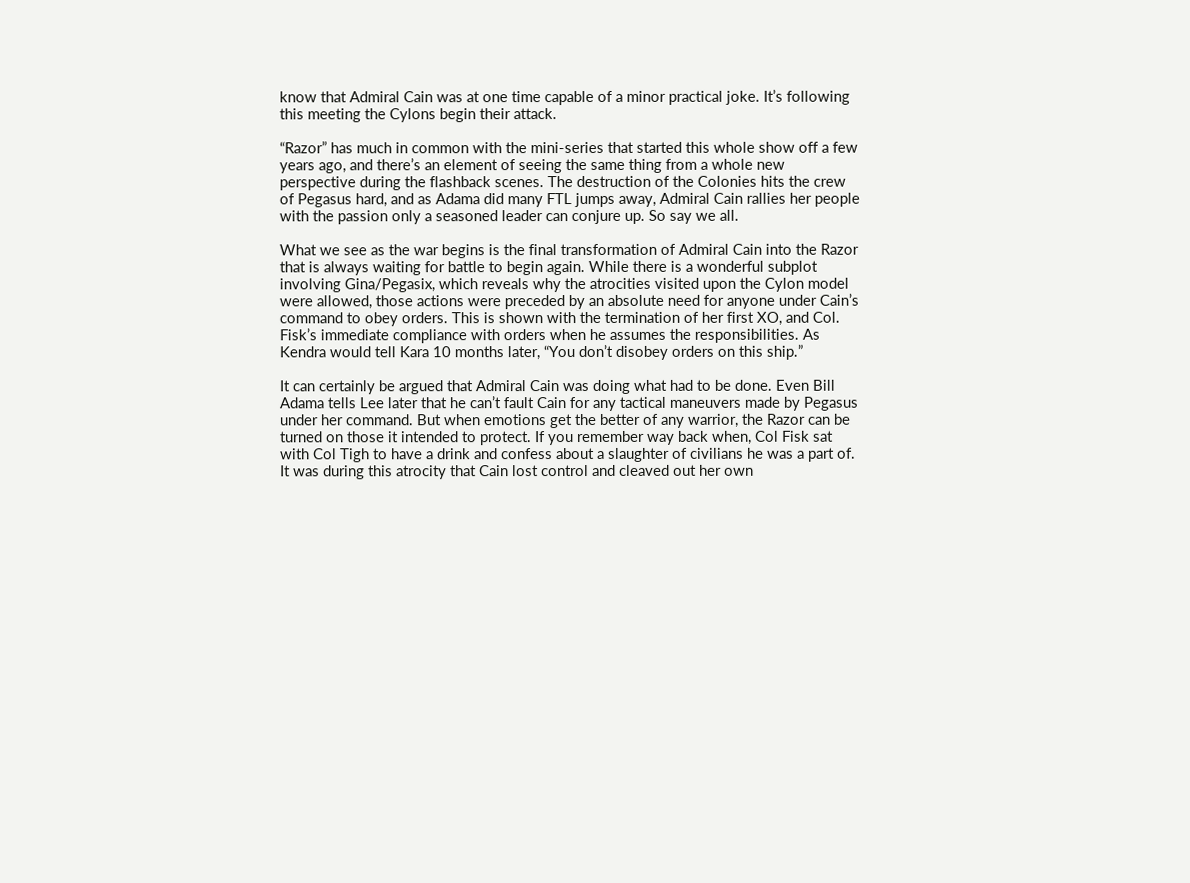know that Admiral Cain was at one time capable of a minor practical joke. It’s following this meeting the Cylons begin their attack.

“Razor” has much in common with the mini-series that started this whole show off a few years ago, and there’s an element of seeing the same thing from a whole new perspective during the flashback scenes. The destruction of the Colonies hits the crew of Pegasus hard, and as Adama did many FTL jumps away, Admiral Cain rallies her people with the passion only a seasoned leader can conjure up. So say we all.

What we see as the war begins is the final transformation of Admiral Cain into the Razor that is always waiting for battle to begin again. While there is a wonderful subplot involving Gina/Pegasix, which reveals why the atrocities visited upon the Cylon model were allowed, those actions were preceded by an absolute need for anyone under Cain’s command to obey orders. This is shown with the termination of her first XO, and Col. Fisk’s immediate compliance with orders when he assumes the responsibilities. As Kendra would tell Kara 10 months later, “You don’t disobey orders on this ship.”

It can certainly be argued that Admiral Cain was doing what had to be done. Even Bill Adama tells Lee later that he can’t fault Cain for any tactical maneuvers made by Pegasus under her command. But when emotions get the better of any warrior, the Razor can be turned on those it intended to protect. If you remember way back when, Col Fisk sat with Col Tigh to have a drink and confess about a slaughter of civilians he was a part of. It was during this atrocity that Cain lost control and cleaved out her own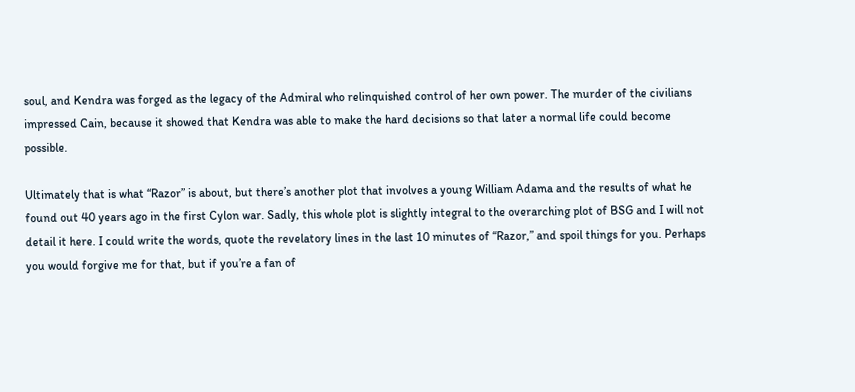soul, and Kendra was forged as the legacy of the Admiral who relinquished control of her own power. The murder of the civilians impressed Cain, because it showed that Kendra was able to make the hard decisions so that later a normal life could become possible.

Ultimately that is what “Razor” is about, but there’s another plot that involves a young William Adama and the results of what he found out 40 years ago in the first Cylon war. Sadly, this whole plot is slightly integral to the overarching plot of BSG and I will not detail it here. I could write the words, quote the revelatory lines in the last 10 minutes of “Razor,” and spoil things for you. Perhaps you would forgive me for that, but if you’re a fan of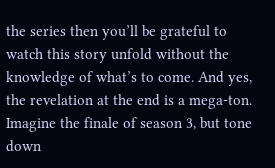the series then you’ll be grateful to watch this story unfold without the knowledge of what’s to come. And yes, the revelation at the end is a mega-ton. Imagine the finale of season 3, but tone down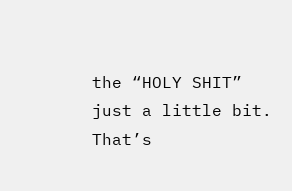the “HOLY SHIT” just a little bit. That’s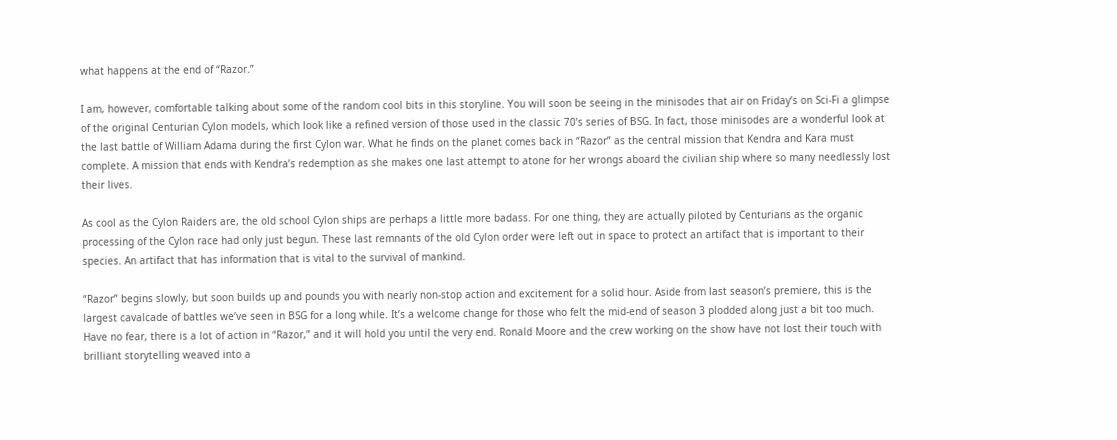what happens at the end of “Razor.”

I am, however, comfortable talking about some of the random cool bits in this storyline. You will soon be seeing in the minisodes that air on Friday’s on Sci-Fi a glimpse of the original Centurian Cylon models, which look like a refined version of those used in the classic 70’s series of BSG. In fact, those minisodes are a wonderful look at the last battle of William Adama during the first Cylon war. What he finds on the planet comes back in “Razor” as the central mission that Kendra and Kara must complete. A mission that ends with Kendra’s redemption as she makes one last attempt to atone for her wrongs aboard the civilian ship where so many needlessly lost their lives.

As cool as the Cylon Raiders are, the old school Cylon ships are perhaps a little more badass. For one thing, they are actually piloted by Centurians as the organic processing of the Cylon race had only just begun. These last remnants of the old Cylon order were left out in space to protect an artifact that is important to their species. An artifact that has information that is vital to the survival of mankind.

“Razor” begins slowly, but soon builds up and pounds you with nearly non-stop action and excitement for a solid hour. Aside from last season’s premiere, this is the largest cavalcade of battles we’ve seen in BSG for a long while. It’s a welcome change for those who felt the mid-end of season 3 plodded along just a bit too much. Have no fear, there is a lot of action in “Razor,” and it will hold you until the very end. Ronald Moore and the crew working on the show have not lost their touch with brilliant storytelling weaved into a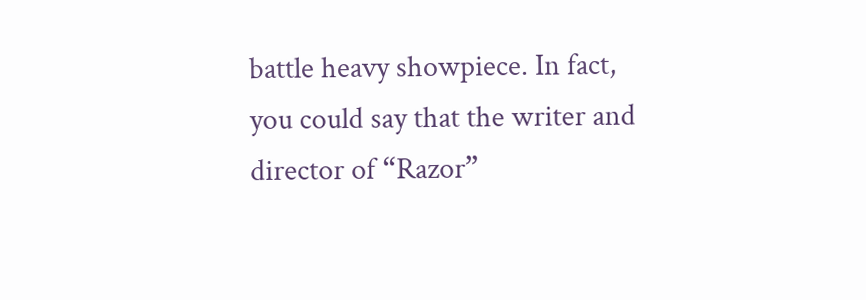battle heavy showpiece. In fact, you could say that the writer and director of “Razor”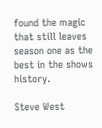found the magic that still leaves season one as the best in the shows history.

Steve West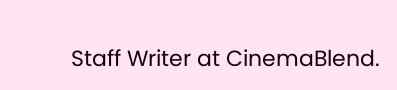Staff Writer at CinemaBlend.